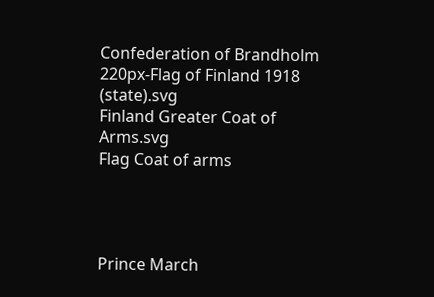Confederation of Brandholm
220px-Flag of Finland 1918 (state).svg
Finland Greater Coat of Arms.svg
Flag Coat of arms




Prince March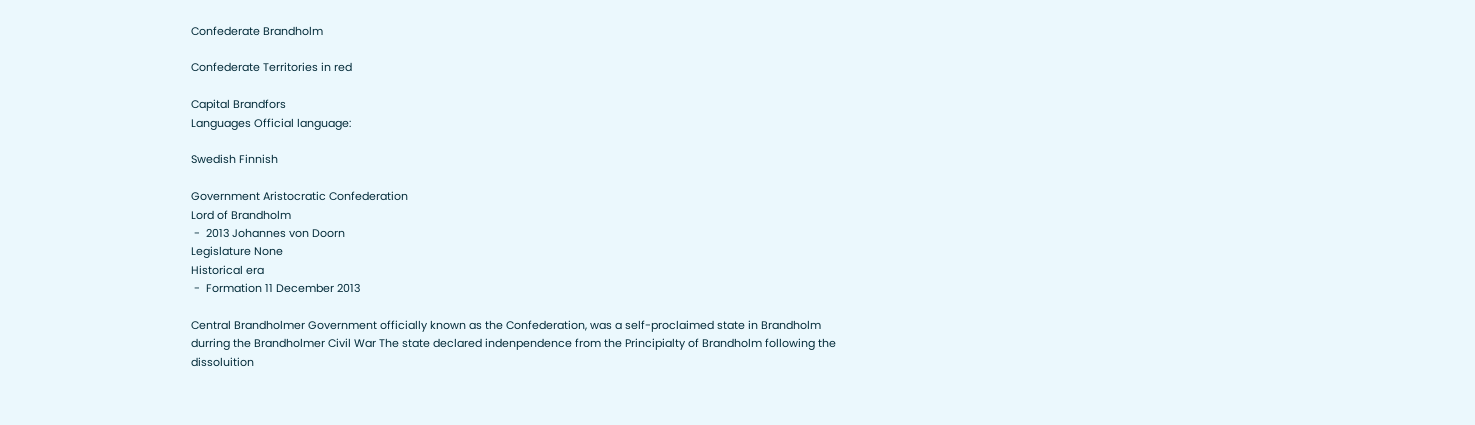Confederate Brandholm

Confederate Territories in red

Capital Brandfors
Languages Official language:

Swedish Finnish

Government Aristocratic Confederation
Lord of Brandholm
 -  2013 Johannes von Doorn
Legislature None
Historical era
 -  Formation 11 December 2013

Central Brandholmer Government officially known as the Confederation, was a self-proclaimed state in Brandholm durring the Brandholmer Civil War The state declared indenpendence from the Principialty of Brandholm following the dissoluition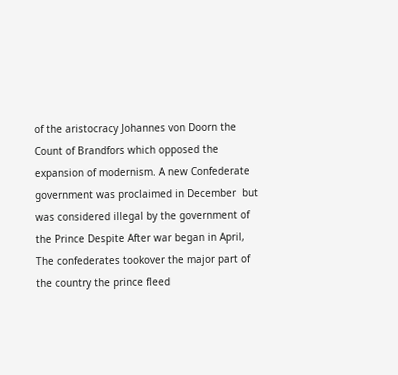of the aristocracy Johannes von Doorn the Count of Brandfors which opposed the expansion of modernism. A new Confederate government was proclaimed in December  but was considered illegal by the government of the Prince Despite After war began in April, The confederates tookover the major part of the country the prince fleed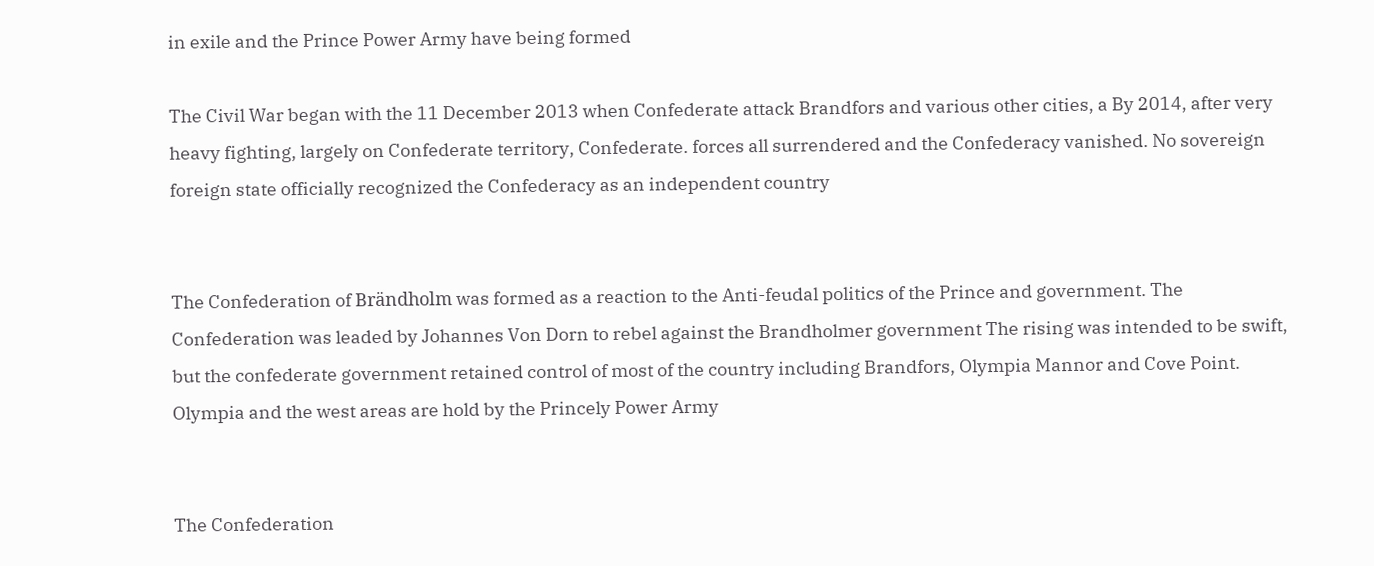in exile and the Prince Power Army have being formed

The Civil War began with the 11 December 2013 when Confederate attack Brandfors and various other cities, a By 2014, after very heavy fighting, largely on Confederate territory, Confederate. forces all surrendered and the Confederacy vanished. No sovereign foreign state officially recognized the Confederacy as an independent country


The Confederation of Brändholm was formed as a reaction to the Anti-feudal politics of the Prince and government. The Confederation was leaded by Johannes Von Dorn to rebel against the Brandholmer government The rising was intended to be swift, but the confederate government retained control of most of the country including Brandfors, Olympia Mannor and Cove Point. Olympia and the west areas are hold by the Princely Power Army


The Confederation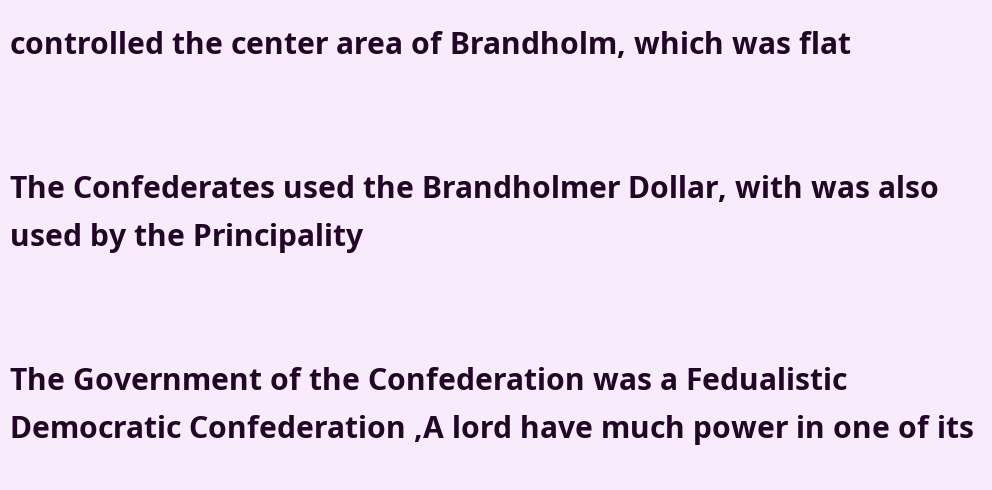controlled the center area of Brandholm, which was flat


The Confederates used the Brandholmer Dollar, with was also used by the Principality


The Government of the Confederation was a Fedualistic Democratic Confederation ,A lord have much power in one of its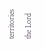territories the Lord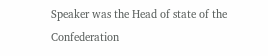Speaker was the Head of state of the Confederation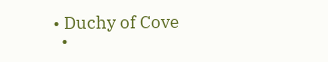• Duchy of Cove
  •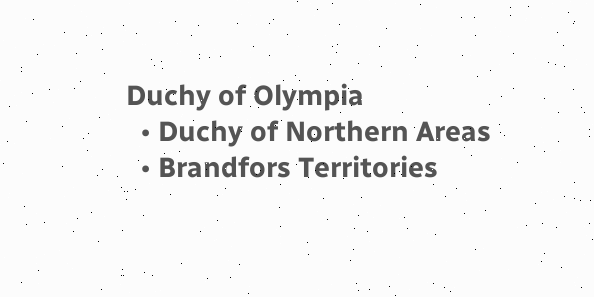Duchy of Olympia
  • Duchy of Northern Areas
  • Brandfors Territories